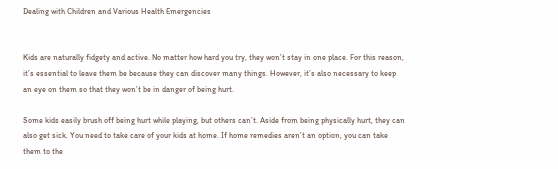Dealing with Children and Various Health Emergencies


Kids are naturally fidgety and active. No matter how hard you try, they won’t stay in one place. For this reason, it’s essential to leave them be because they can discover many things. However, it’s also necessary to keep an eye on them so that they won’t be in danger of being hurt.

Some kids easily brush off being hurt while playing, but others can’t. Aside from being physically hurt, they can also get sick. You need to take care of your kids at home. If home remedies aren’t an option, you can take them to the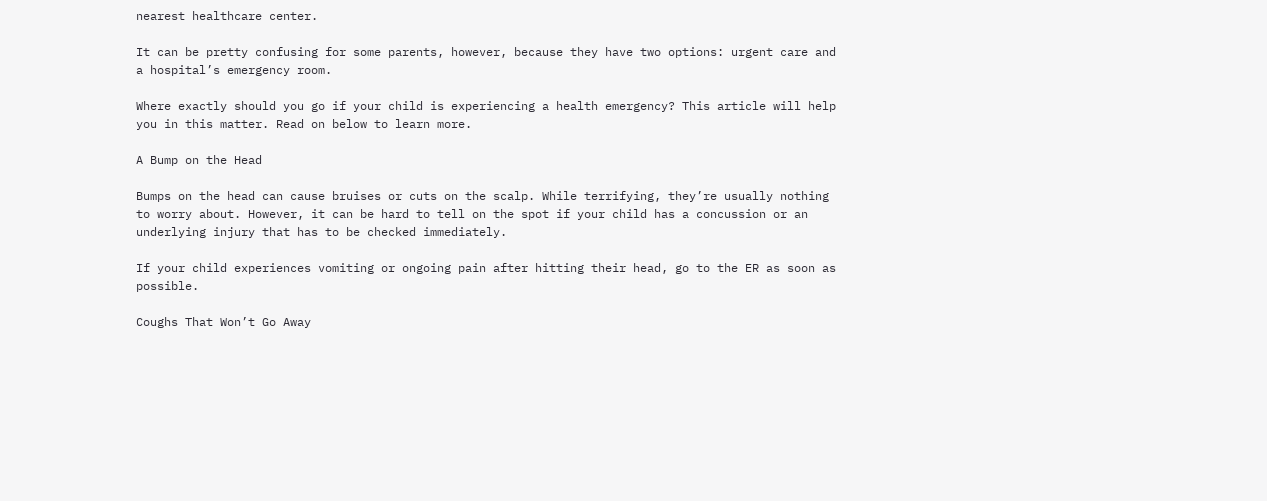nearest healthcare center.

It can be pretty confusing for some parents, however, because they have two options: urgent care and a hospital’s emergency room.

Where exactly should you go if your child is experiencing a health emergency? This article will help you in this matter. Read on below to learn more.

A Bump on the Head

Bumps on the head can cause bruises or cuts on the scalp. While terrifying, they’re usually nothing to worry about. However, it can be hard to tell on the spot if your child has a concussion or an underlying injury that has to be checked immediately.

If your child experiences vomiting or ongoing pain after hitting their head, go to the ER as soon as possible.

Coughs That Won’t Go Away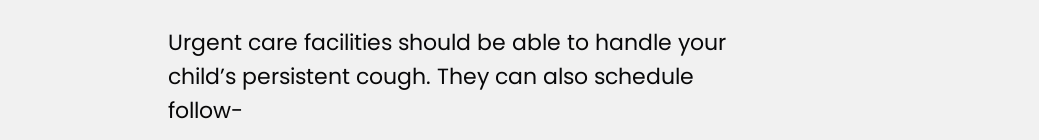Urgent care facilities should be able to handle your child’s persistent cough. They can also schedule follow-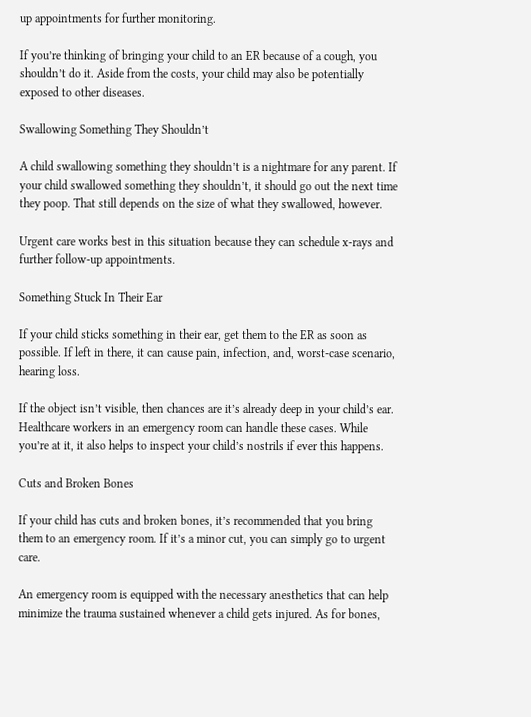up appointments for further monitoring.

If you’re thinking of bringing your child to an ER because of a cough, you shouldn’t do it. Aside from the costs, your child may also be potentially exposed to other diseases.

Swallowing Something They Shouldn’t

A child swallowing something they shouldn’t is a nightmare for any parent. If your child swallowed something they shouldn’t, it should go out the next time they poop. That still depends on the size of what they swallowed, however.

Urgent care works best in this situation because they can schedule x-rays and further follow-up appointments.

Something Stuck In Their Ear

If your child sticks something in their ear, get them to the ER as soon as possible. If left in there, it can cause pain, infection, and, worst-case scenario, hearing loss.

If the object isn’t visible, then chances are it’s already deep in your child’s ear. Healthcare workers in an emergency room can handle these cases. While you’re at it, it also helps to inspect your child’s nostrils if ever this happens.

Cuts and Broken Bones

If your child has cuts and broken bones, it’s recommended that you bring them to an emergency room. If it’s a minor cut, you can simply go to urgent care.

An emergency room is equipped with the necessary anesthetics that can help minimize the trauma sustained whenever a child gets injured. As for bones,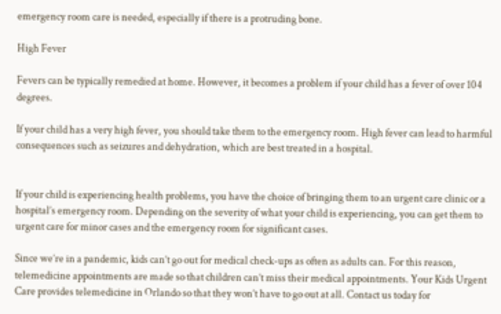emergency room care is needed, especially if there is a protruding bone.

High Fever

Fevers can be typically remedied at home. However, it becomes a problem if your child has a fever of over 104 degrees.

If your child has a very high fever, you should take them to the emergency room. High fever can lead to harmful consequences such as seizures and dehydration, which are best treated in a hospital.


If your child is experiencing health problems, you have the choice of bringing them to an urgent care clinic or a hospital’s emergency room. Depending on the severity of what your child is experiencing, you can get them to urgent care for minor cases and the emergency room for significant cases.

Since we’re in a pandemic, kids can’t go out for medical check-ups as often as adults can. For this reason, telemedicine appointments are made so that children can’t miss their medical appointments. Your Kids Urgent Care provides telemedicine in Orlando so that they won’t have to go out at all. Contact us today for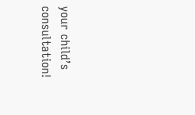your child’s consultation!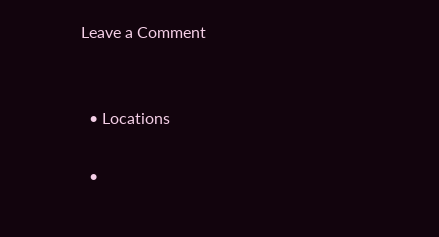Leave a Comment


  • Locations

  •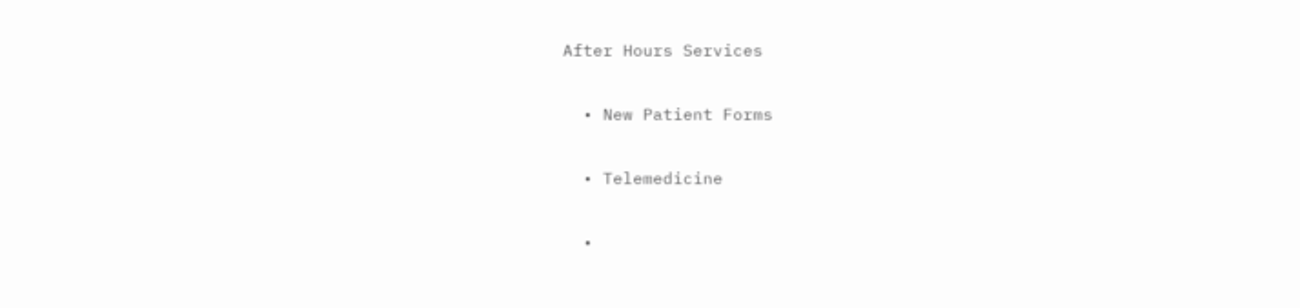After Hours Services

  • New Patient Forms

  • Telemedicine

  •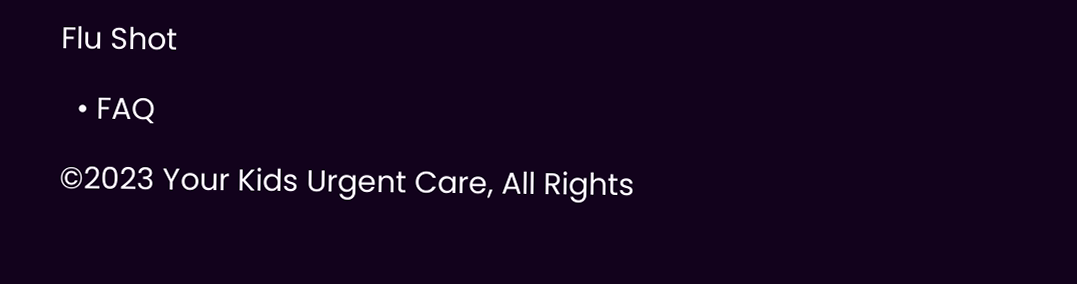Flu Shot

  • FAQ

©2023 Your Kids Urgent Care, All Rights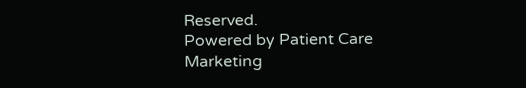Reserved.
Powered by Patient Care Marketing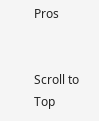Pros


Scroll to Top